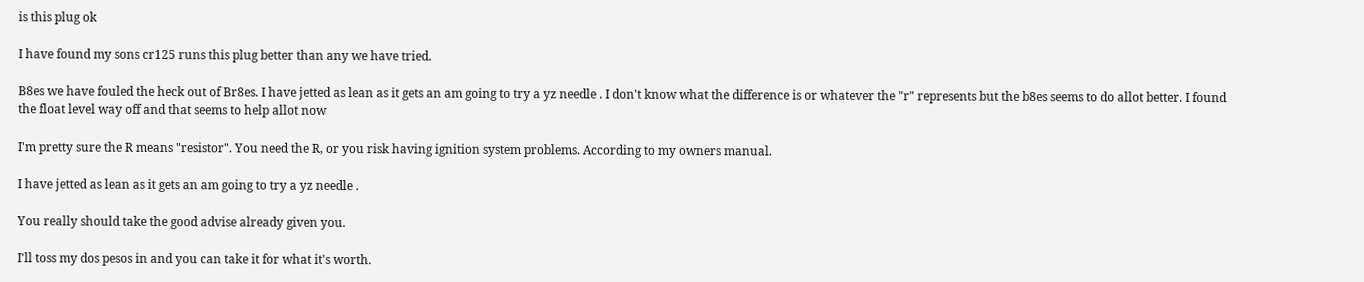is this plug ok

I have found my sons cr125 runs this plug better than any we have tried.

B8es we have fouled the heck out of Br8es. I have jetted as lean as it gets an am going to try a yz needle . I don't know what the difference is or whatever the "r" represents but the b8es seems to do allot better. I found the float level way off and that seems to help allot now

I'm pretty sure the R means "resistor". You need the R, or you risk having ignition system problems. According to my owners manual.

I have jetted as lean as it gets an am going to try a yz needle .

You really should take the good advise already given you.

I'll toss my dos pesos in and you can take it for what it's worth.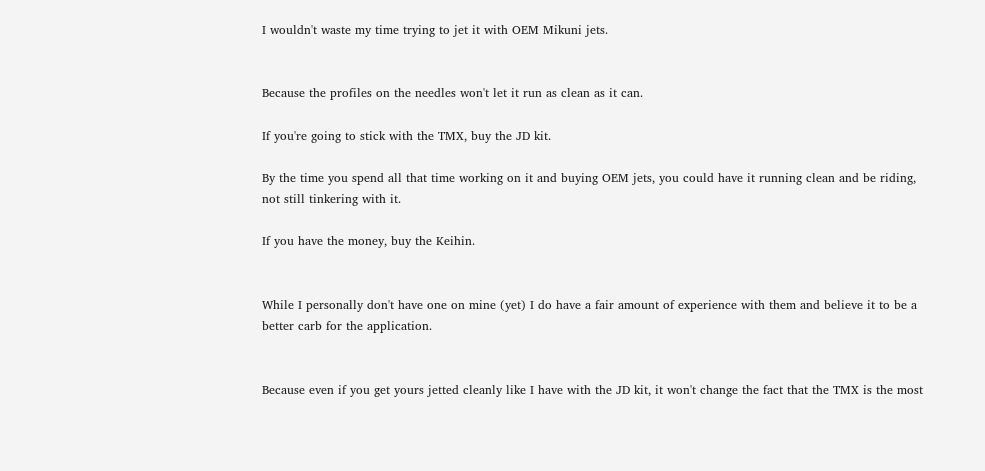I wouldn't waste my time trying to jet it with OEM Mikuni jets.


Because the profiles on the needles won't let it run as clean as it can.

If you're going to stick with the TMX, buy the JD kit.

By the time you spend all that time working on it and buying OEM jets, you could have it running clean and be riding, not still tinkering with it.

If you have the money, buy the Keihin.


While I personally don't have one on mine (yet) I do have a fair amount of experience with them and believe it to be a better carb for the application.


Because even if you get yours jetted cleanly like I have with the JD kit, it won't change the fact that the TMX is the most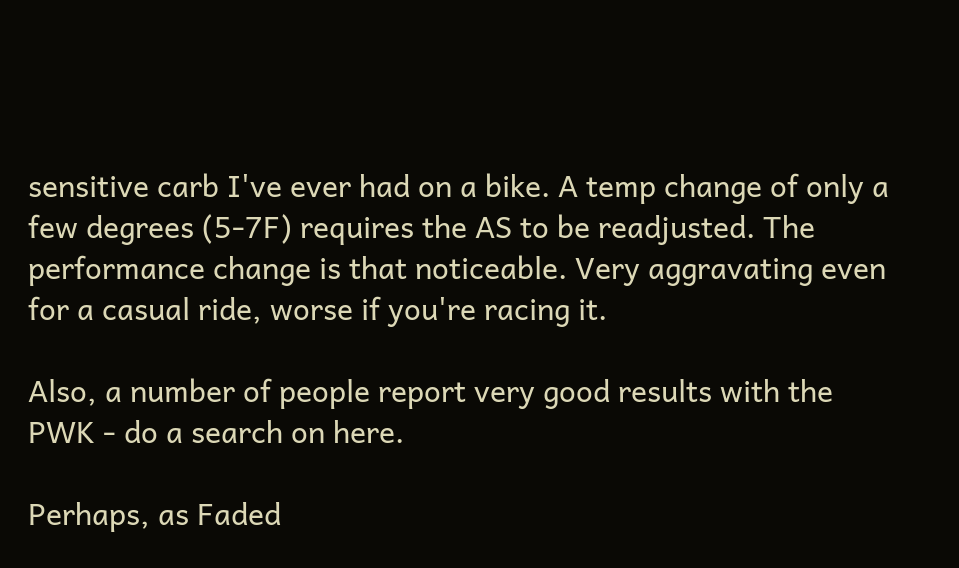sensitive carb I've ever had on a bike. A temp change of only a few degrees (5-7F) requires the AS to be readjusted. The performance change is that noticeable. Very aggravating even for a casual ride, worse if you're racing it.

Also, a number of people report very good results with the PWK - do a search on here.

Perhaps, as Faded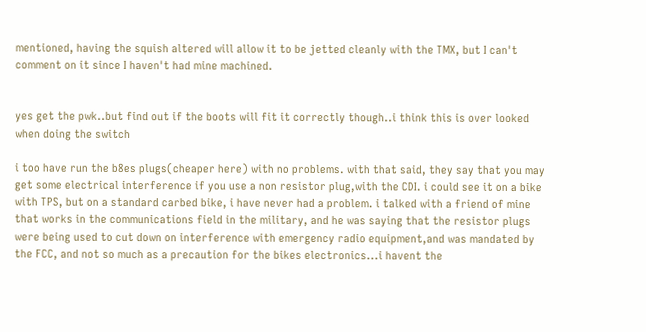mentioned, having the squish altered will allow it to be jetted cleanly with the TMX, but I can't comment on it since I haven't had mine machined.


yes get the pwk..but find out if the boots will fit it correctly though..i think this is over looked when doing the switch

i too have run the b8es plugs(cheaper here) with no problems. with that said, they say that you may get some electrical interference if you use a non resistor plug,with the CDI. i could see it on a bike with TPS, but on a standard carbed bike, i have never had a problem. i talked with a friend of mine that works in the communications field in the military, and he was saying that the resistor plugs were being used to cut down on interference with emergency radio equipment,and was mandated by the FCC, and not so much as a precaution for the bikes electronics...i havent the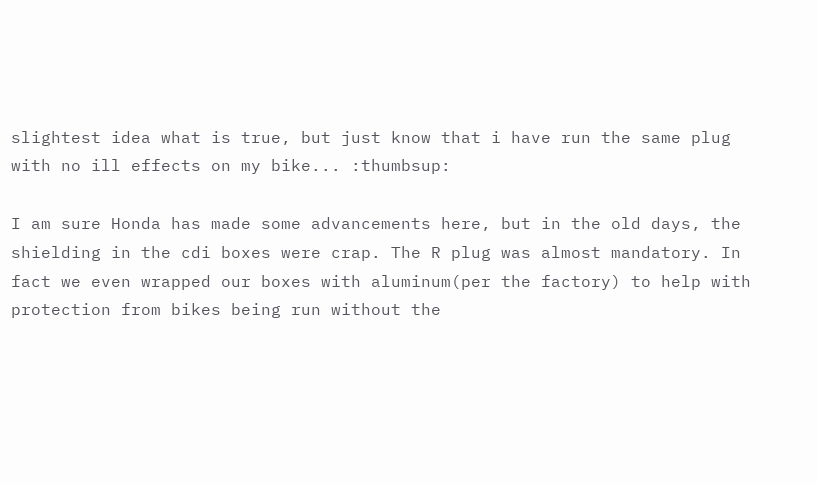slightest idea what is true, but just know that i have run the same plug with no ill effects on my bike... :thumbsup:

I am sure Honda has made some advancements here, but in the old days, the shielding in the cdi boxes were crap. The R plug was almost mandatory. In fact we even wrapped our boxes with aluminum(per the factory) to help with protection from bikes being run without the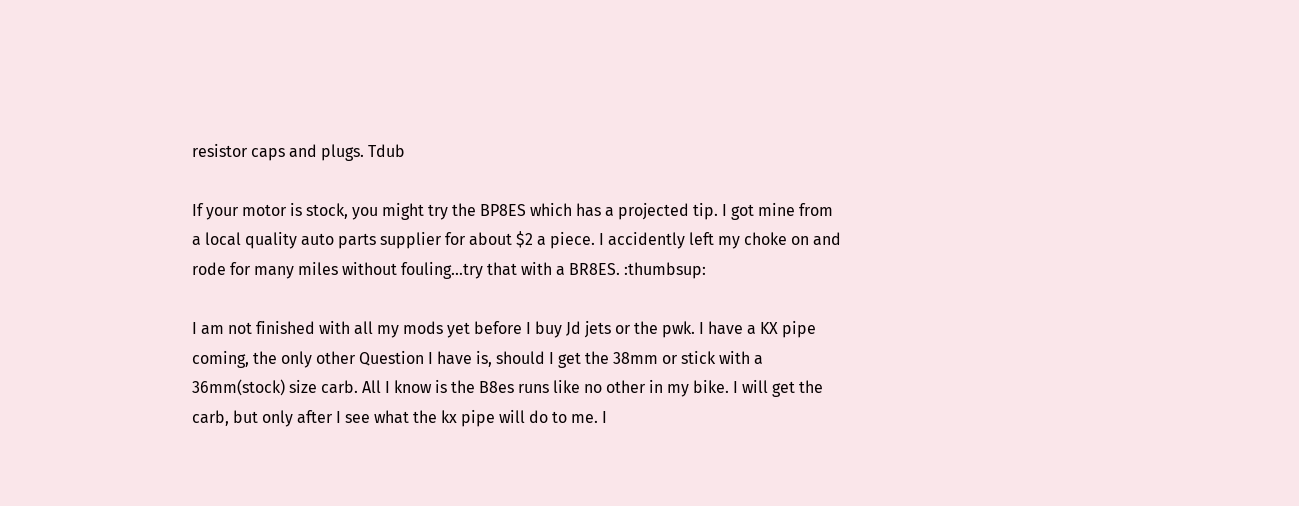resistor caps and plugs. Tdub

If your motor is stock, you might try the BP8ES which has a projected tip. I got mine from a local quality auto parts supplier for about $2 a piece. I accidently left my choke on and rode for many miles without fouling...try that with a BR8ES. :thumbsup:

I am not finished with all my mods yet before I buy Jd jets or the pwk. I have a KX pipe coming, the only other Question I have is, should I get the 38mm or stick with a 36mm(stock) size carb. All I know is the B8es runs like no other in my bike. I will get the carb, but only after I see what the kx pipe will do to me. I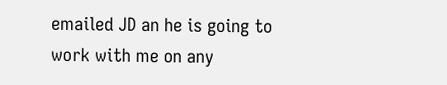emailed JD an he is going to work with me on any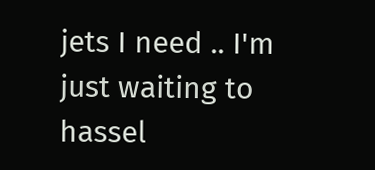jets I need .. I'm just waiting to hassel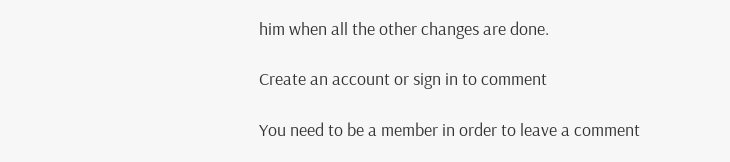him when all the other changes are done.

Create an account or sign in to comment

You need to be a member in order to leave a comment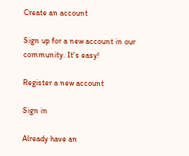Create an account

Sign up for a new account in our community. It's easy!

Register a new account

Sign in

Already have an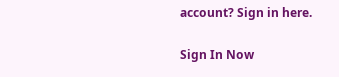account? Sign in here.

Sign In Now